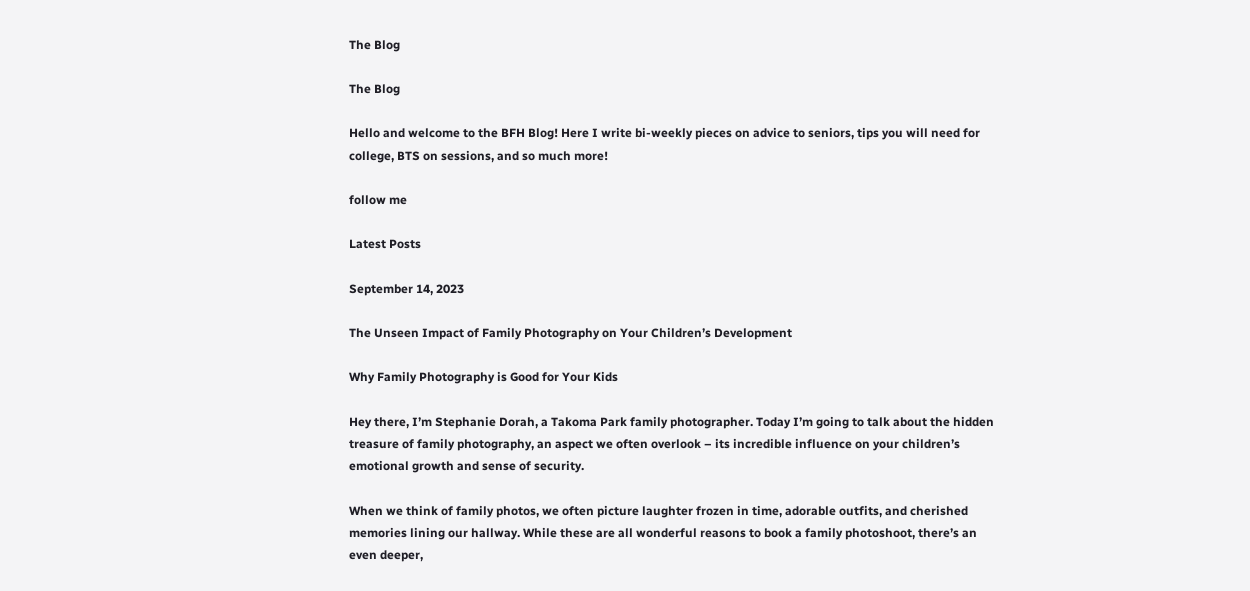The Blog

The Blog

Hello and welcome to the BFH Blog! Here I write bi-weekly pieces on advice to seniors, tips you will need for college, BTS on sessions, and so much more!

follow me

Latest Posts

September 14, 2023

The Unseen Impact of Family Photography on Your Children’s Development

Why Family Photography is Good for Your Kids

Hey there, I’m Stephanie Dorah, a Takoma Park family photographer. Today I’m going to talk about the hidden treasure of family photography, an aspect we often overlook – its incredible influence on your children’s emotional growth and sense of security.

When we think of family photos, we often picture laughter frozen in time, adorable outfits, and cherished memories lining our hallway. While these are all wonderful reasons to book a family photoshoot, there’s an even deeper,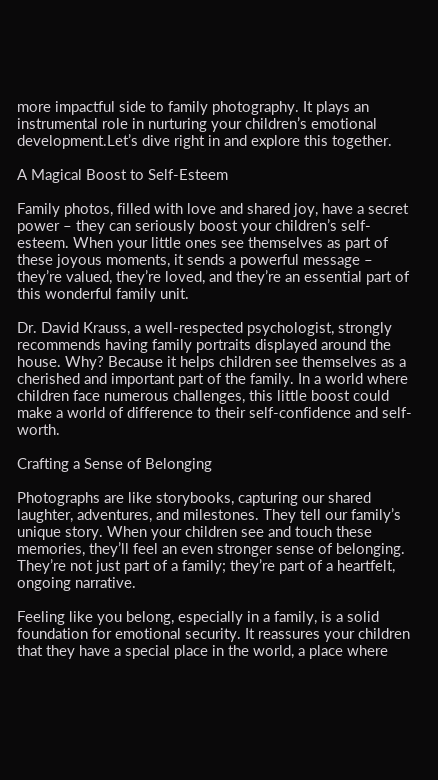more impactful side to family photography. It plays an instrumental role in nurturing your children’s emotional development.Let’s dive right in and explore this together.

A Magical Boost to Self-Esteem

Family photos, filled with love and shared joy, have a secret power – they can seriously boost your children’s self-esteem. When your little ones see themselves as part of these joyous moments, it sends a powerful message – they’re valued, they’re loved, and they’re an essential part of this wonderful family unit.

Dr. David Krauss, a well-respected psychologist, strongly recommends having family portraits displayed around the house. Why? Because it helps children see themselves as a cherished and important part of the family. In a world where children face numerous challenges, this little boost could make a world of difference to their self-confidence and self-worth.

Crafting a Sense of Belonging

Photographs are like storybooks, capturing our shared laughter, adventures, and milestones. They tell our family’s unique story. When your children see and touch these memories, they’ll feel an even stronger sense of belonging. They’re not just part of a family; they’re part of a heartfelt, ongoing narrative.

Feeling like you belong, especially in a family, is a solid foundation for emotional security. It reassures your children that they have a special place in the world, a place where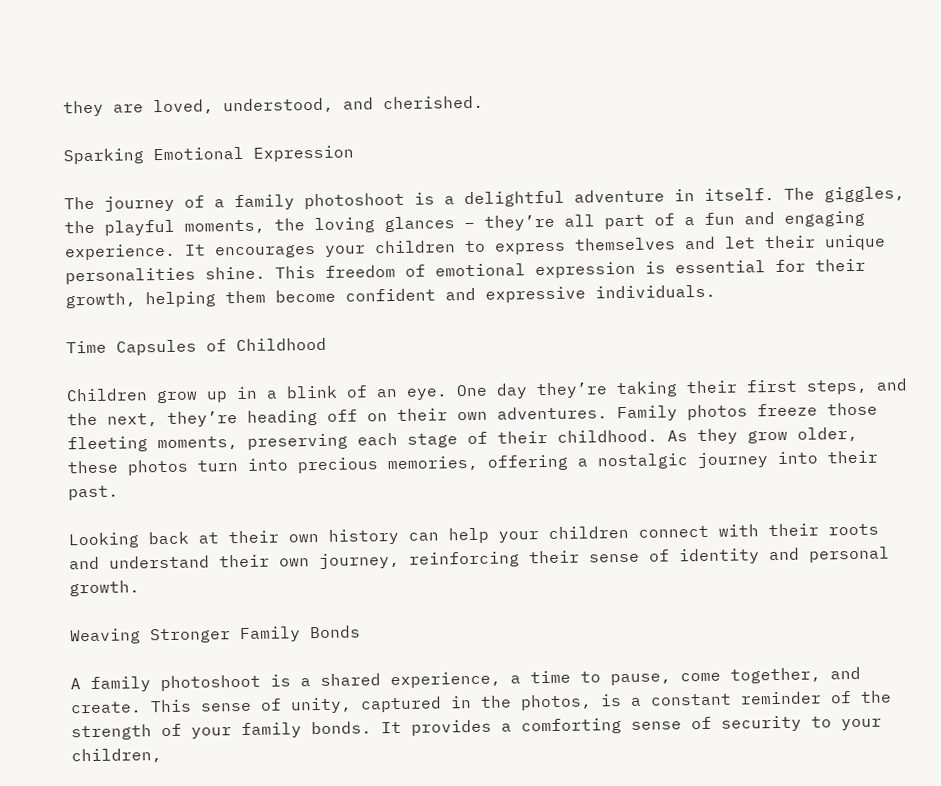they are loved, understood, and cherished.

Sparking Emotional Expression

The journey of a family photoshoot is a delightful adventure in itself. The giggles, the playful moments, the loving glances – they’re all part of a fun and engaging experience. It encourages your children to express themselves and let their unique personalities shine. This freedom of emotional expression is essential for their growth, helping them become confident and expressive individuals.

Time Capsules of Childhood

Children grow up in a blink of an eye. One day they’re taking their first steps, and the next, they’re heading off on their own adventures. Family photos freeze those fleeting moments, preserving each stage of their childhood. As they grow older, these photos turn into precious memories, offering a nostalgic journey into their past.

Looking back at their own history can help your children connect with their roots and understand their own journey, reinforcing their sense of identity and personal growth.

Weaving Stronger Family Bonds

A family photoshoot is a shared experience, a time to pause, come together, and create. This sense of unity, captured in the photos, is a constant reminder of the strength of your family bonds. It provides a comforting sense of security to your children,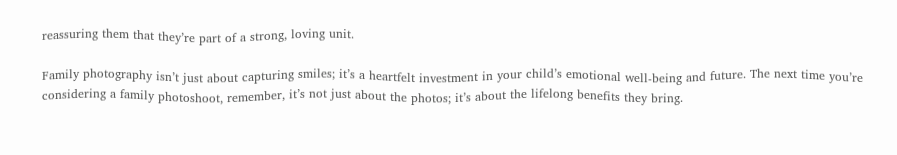reassuring them that they’re part of a strong, loving unit.

Family photography isn’t just about capturing smiles; it’s a heartfelt investment in your child’s emotional well-being and future. The next time you’re considering a family photoshoot, remember, it’s not just about the photos; it’s about the lifelong benefits they bring.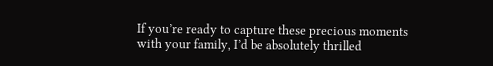If you’re ready to capture these precious moments with your family, I’d be absolutely thrilled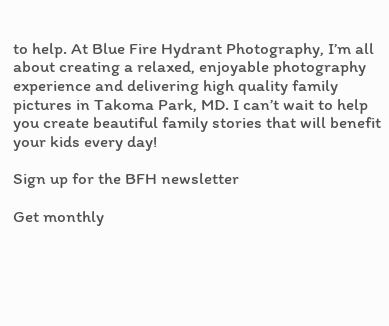to help. At Blue Fire Hydrant Photography, I’m all about creating a relaxed, enjoyable photography experience and delivering high quality family pictures in Takoma Park, MD. I can’t wait to help you create beautiful family stories that will benefit your kids every day!

Sign up for the BFH newsletter

Get monthly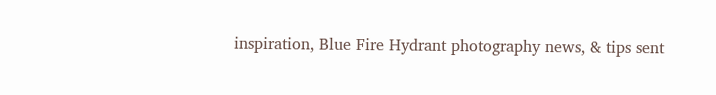inspiration, Blue Fire Hydrant photography news, & tips sent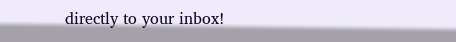directly to your inbox!